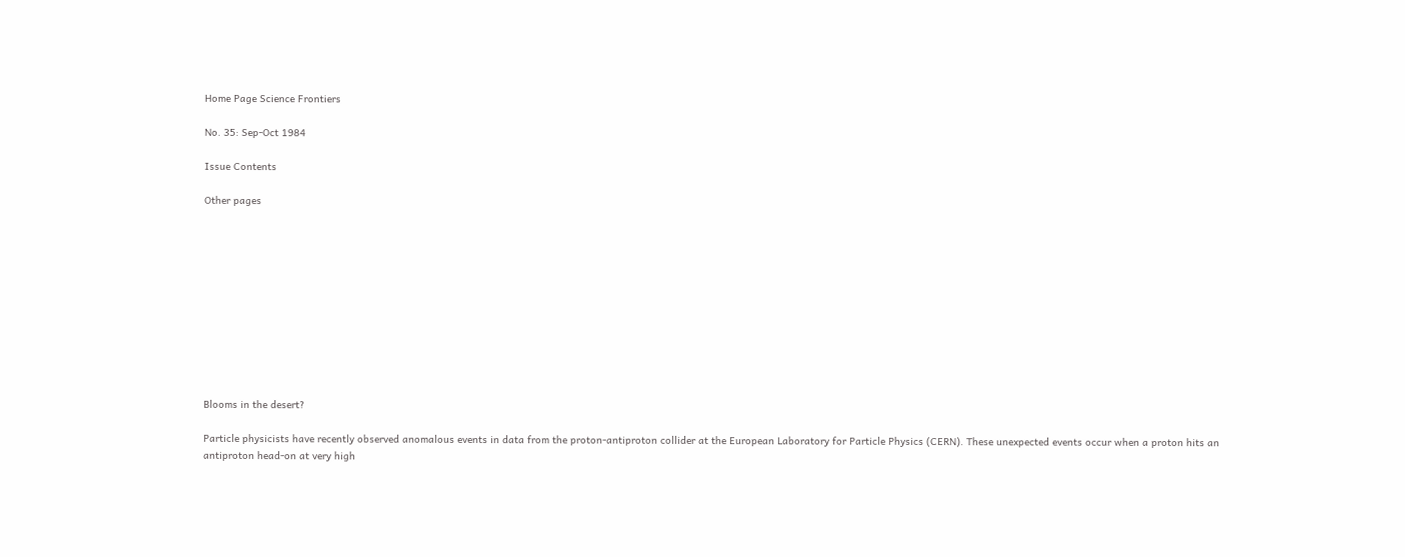Home Page Science Frontiers

No. 35: Sep-Oct 1984

Issue Contents

Other pages











Blooms in the desert?

Particle physicists have recently observed anomalous events in data from the proton-antiproton collider at the European Laboratory for Particle Physics (CERN). These unexpected events occur when a proton hits an antiproton head-on at very high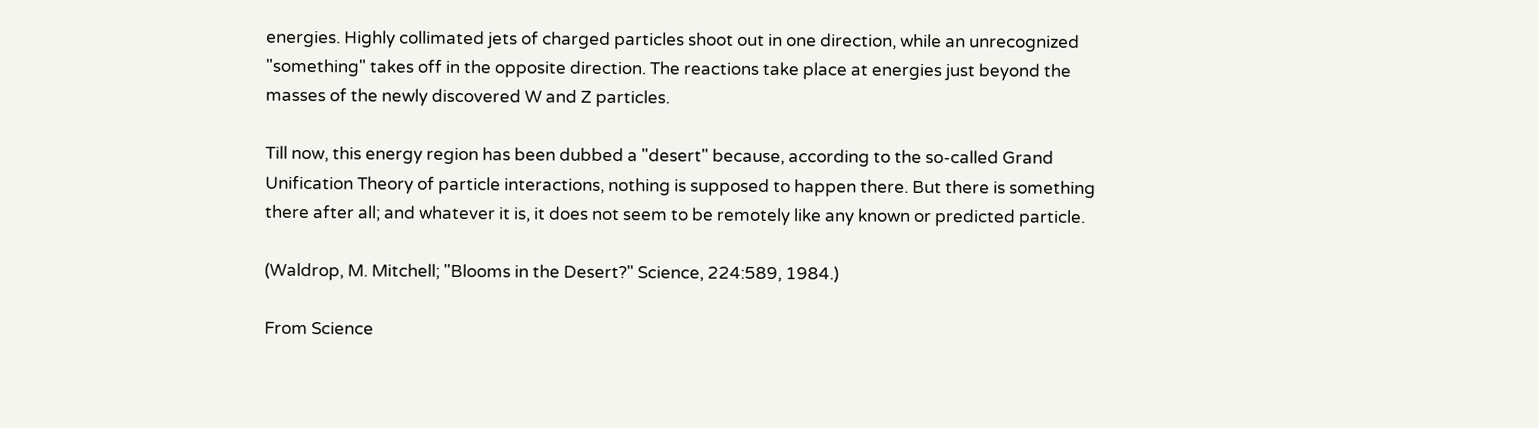energies. Highly collimated jets of charged particles shoot out in one direction, while an unrecognized "something" takes off in the opposite direction. The reactions take place at energies just beyond the masses of the newly discovered W and Z particles.

Till now, this energy region has been dubbed a "desert" because, according to the so-called Grand Unification Theory of particle interactions, nothing is supposed to happen there. But there is something there after all; and whatever it is, it does not seem to be remotely like any known or predicted particle.

(Waldrop, M. Mitchell; "Blooms in the Desert?" Science, 224:589, 1984.)

From Science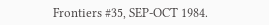Frontiers #35, SEP-OCT 1984.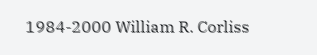1984-2000 William R. Corliss